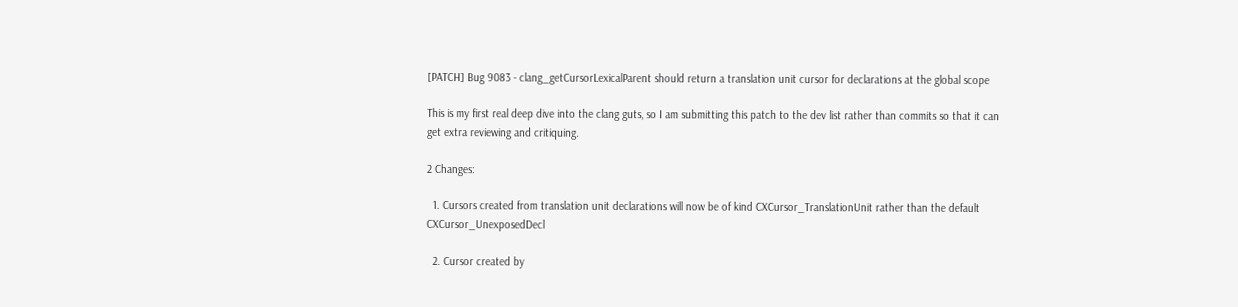[PATCH] Bug 9083 - clang_getCursorLexicalParent should return a translation unit cursor for declarations at the global scope

This is my first real deep dive into the clang guts, so I am submitting this patch to the dev list rather than commits so that it can get extra reviewing and critiquing.

2 Changes:

  1. Cursors created from translation unit declarations will now be of kind CXCursor_TranslationUnit rather than the default CXCursor_UnexposedDecl

  2. Cursor created by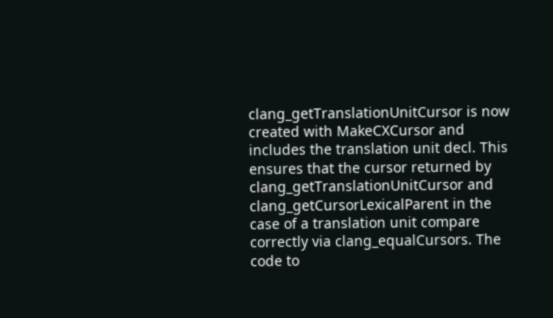clang_getTranslationUnitCursor is now created with MakeCXCursor and includes the translation unit decl. This ensures that the cursor returned by clang_getTranslationUnitCursor and clang_getCursorLexicalParent in the case of a translation unit compare correctly via clang_equalCursors. The code to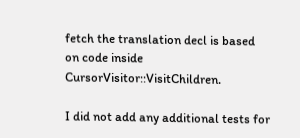fetch the translation decl is based on code inside CursorVisitor::VisitChildren.

I did not add any additional tests for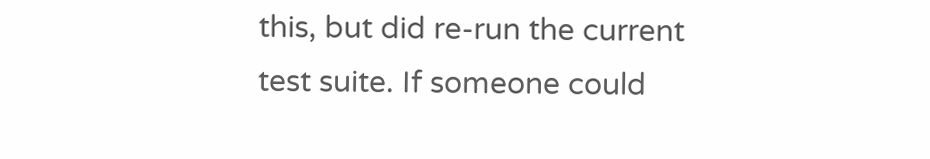this, but did re-run the current test suite. If someone could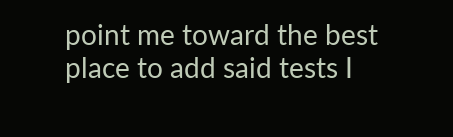point me toward the best place to add said tests I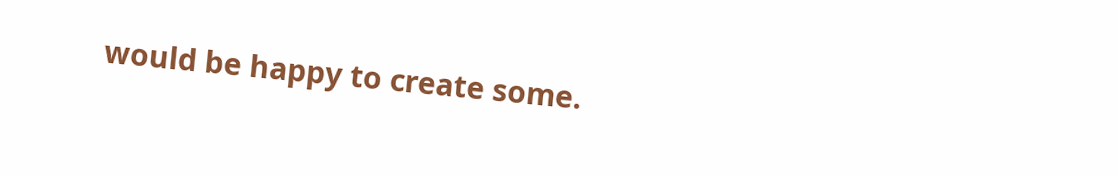would be happy to create some.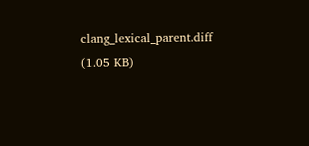clang_lexical_parent.diff (1.05 KB)